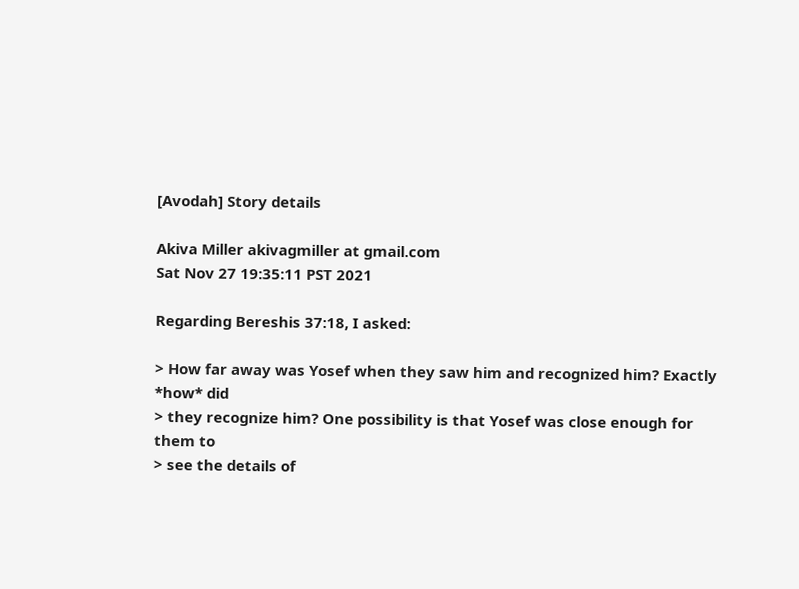[Avodah] Story details

Akiva Miller akivagmiller at gmail.com
Sat Nov 27 19:35:11 PST 2021

Regarding Bereshis 37:18, I asked:

> How far away was Yosef when they saw him and recognized him? Exactly
*how* did
> they recognize him? One possibility is that Yosef was close enough for
them to
> see the details of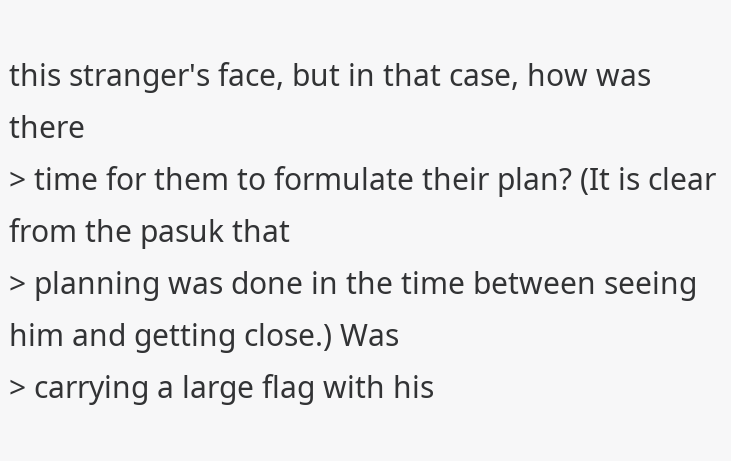this stranger's face, but in that case, how was there
> time for them to formulate their plan? (It is clear from the pasuk that
> planning was done in the time between seeing him and getting close.) Was
> carrying a large flag with his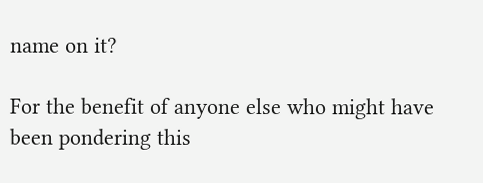name on it?

For the benefit of anyone else who might have been pondering this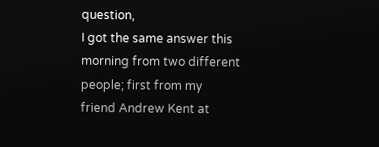question,
I got the same answer this morning from two different people; first from my
friend Andrew Kent at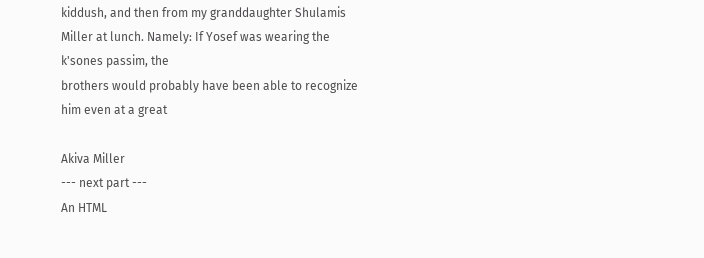kiddush, and then from my granddaughter Shulamis
Miller at lunch. Namely: If Yosef was wearing the k'sones passim, the
brothers would probably have been able to recognize him even at a great

Akiva Miller
--- next part ---
An HTML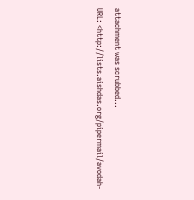attachment was scrubbed...
URL: <http://lists.aishdas.org/pipermail/avodah-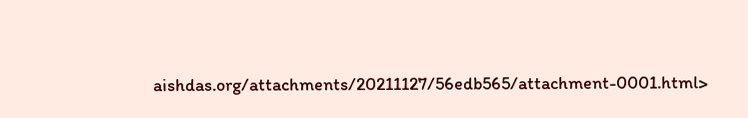aishdas.org/attachments/20211127/56edb565/attachment-0001.html>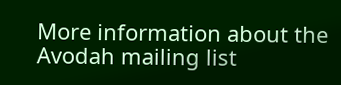More information about the Avodah mailing list